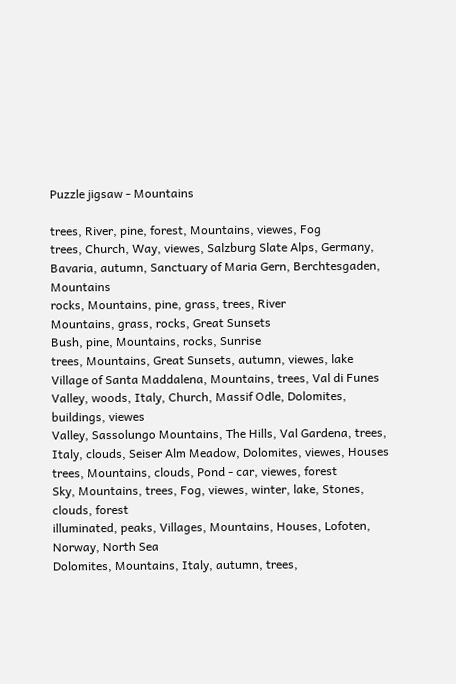Puzzle jigsaw - Mountains

trees, River, pine, forest, Mountains, viewes, Fog
trees, Church, Way, viewes, Salzburg Slate Alps, Germany, Bavaria, autumn, Sanctuary of Maria Gern, Berchtesgaden, Mountains
rocks, Mountains, pine, grass, trees, River
Mountains, grass, rocks, Great Sunsets
Bush, pine, Mountains, rocks, Sunrise
trees, Mountains, Great Sunsets, autumn, viewes, lake
Village of Santa Maddalena, Mountains, trees, Val di Funes Valley, woods, Italy, Church, Massif Odle, Dolomites, buildings, viewes
Valley, Sassolungo Mountains, The Hills, Val Gardena, trees, Italy, clouds, Seiser Alm Meadow, Dolomites, viewes, Houses
trees, Mountains, clouds, Pond - car, viewes, forest
Sky, Mountains, trees, Fog, viewes, winter, lake, Stones, clouds, forest
illuminated, peaks, Villages, Mountains, Houses, Lofoten, Norway, North Sea
Dolomites, Mountains, Italy, autumn, trees,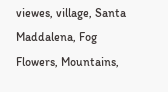viewes, village, Santa Maddalena, Fog
Flowers, Mountains,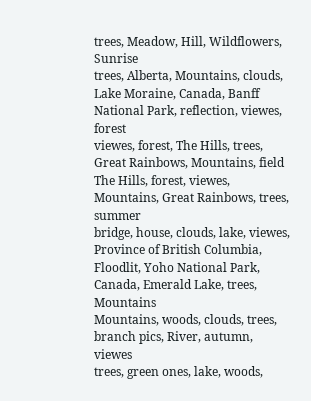trees, Meadow, Hill, Wildflowers, Sunrise
trees, Alberta, Mountains, clouds, Lake Moraine, Canada, Banff National Park, reflection, viewes, forest
viewes, forest, The Hills, trees, Great Rainbows, Mountains, field
The Hills, forest, viewes, Mountains, Great Rainbows, trees, summer
bridge, house, clouds, lake, viewes, Province of British Columbia, Floodlit, Yoho National Park, Canada, Emerald Lake, trees, Mountains
Mountains, woods, clouds, trees, branch pics, River, autumn, viewes
trees, green ones, lake, woods,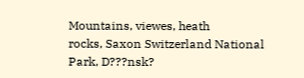Mountains, viewes, heath
rocks, Saxon Switzerland National Park, D???nsk?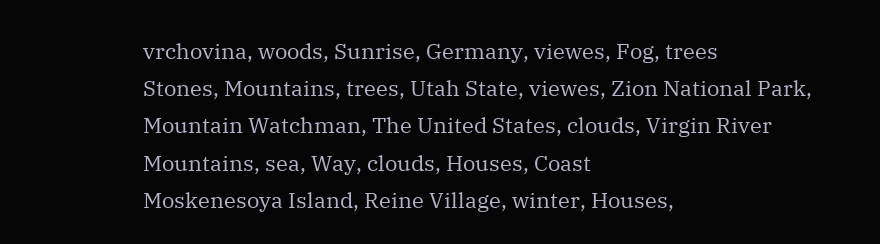vrchovina, woods, Sunrise, Germany, viewes, Fog, trees
Stones, Mountains, trees, Utah State, viewes, Zion National Park, Mountain Watchman, The United States, clouds, Virgin River
Mountains, sea, Way, clouds, Houses, Coast
Moskenesoya Island, Reine Village, winter, Houses,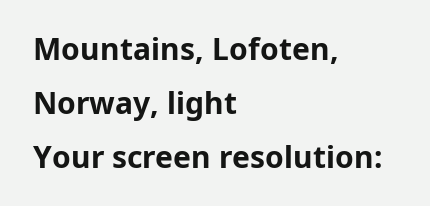Mountains, Lofoten, Norway, light
Your screen resolution: